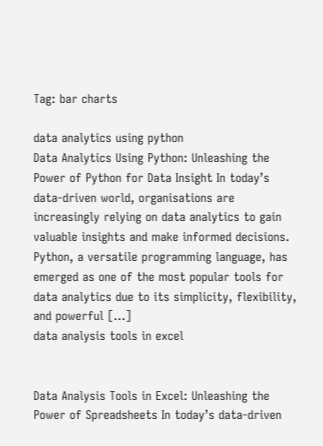Tag: bar charts

data analytics using python
Data Analytics Using Python: Unleashing the Power of Python for Data Insight In today’s data-driven world, organisations are increasingly relying on data analytics to gain valuable insights and make informed decisions. Python, a versatile programming language, has emerged as one of the most popular tools for data analytics due to its simplicity, flexibility, and powerful […]
data analysis tools in excel


Data Analysis Tools in Excel: Unleashing the Power of Spreadsheets In today’s data-driven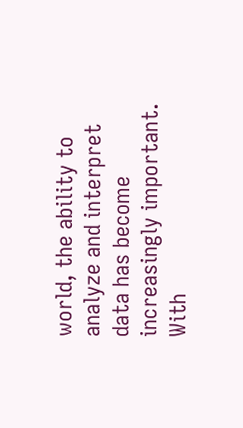world, the ability to analyze and interpret data has become increasingly important. With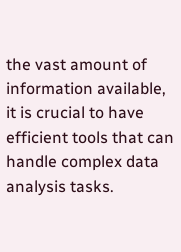the vast amount of information available, it is crucial to have efficient tools that can handle complex data analysis tasks.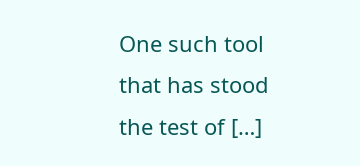One such tool that has stood the test of […]